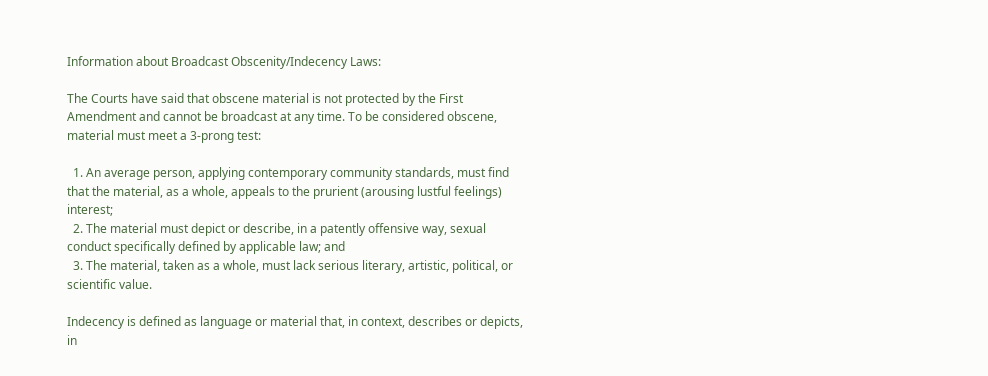Information about Broadcast Obscenity/Indecency Laws:

The Courts have said that obscene material is not protected by the First Amendment and cannot be broadcast at any time. To be considered obscene, material must meet a 3-prong test:

  1. An average person, applying contemporary community standards, must find that the material, as a whole, appeals to the prurient (arousing lustful feelings) interest;
  2. The material must depict or describe, in a patently offensive way, sexual conduct specifically defined by applicable law; and
  3. The material, taken as a whole, must lack serious literary, artistic, political, or scientific value.

Indecency is defined as language or material that, in context, describes or depicts, in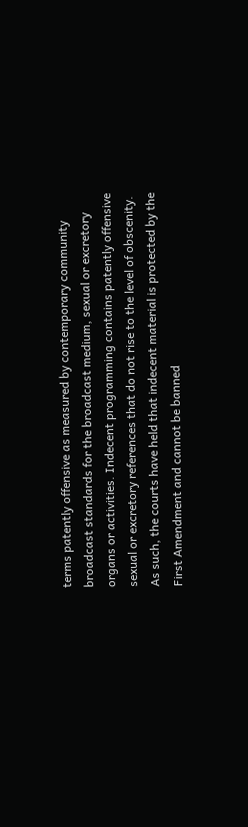terms patently offensive as measured by contemporary community broadcast standards for the broadcast medium, sexual or excretory organs or activities. Indecent programming contains patently offensive sexual or excretory references that do not rise to the level of obscenity. As such, the courts have held that indecent material is protected by the First Amendment and cannot be banned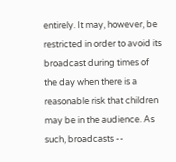entirely. It may, however, be restricted in order to avoid its broadcast during times of the day when there is a reasonable risk that children may be in the audience. As such, broadcasts --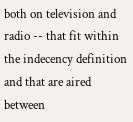both on television and radio -- that fit within the indecency definition and that are aired between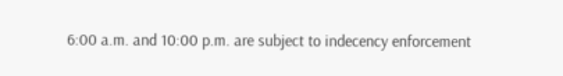6:00 a.m. and 10:00 p.m. are subject to indecency enforcement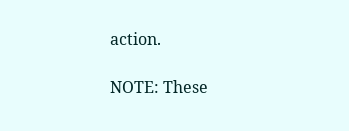action.

NOTE: These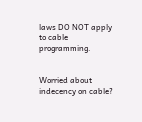laws DO NOT apply to cable programming.


Worried about indecency on cable?